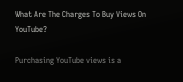What Are The Charges To Buy Views On YouTube?

Purchasing YouTube views is a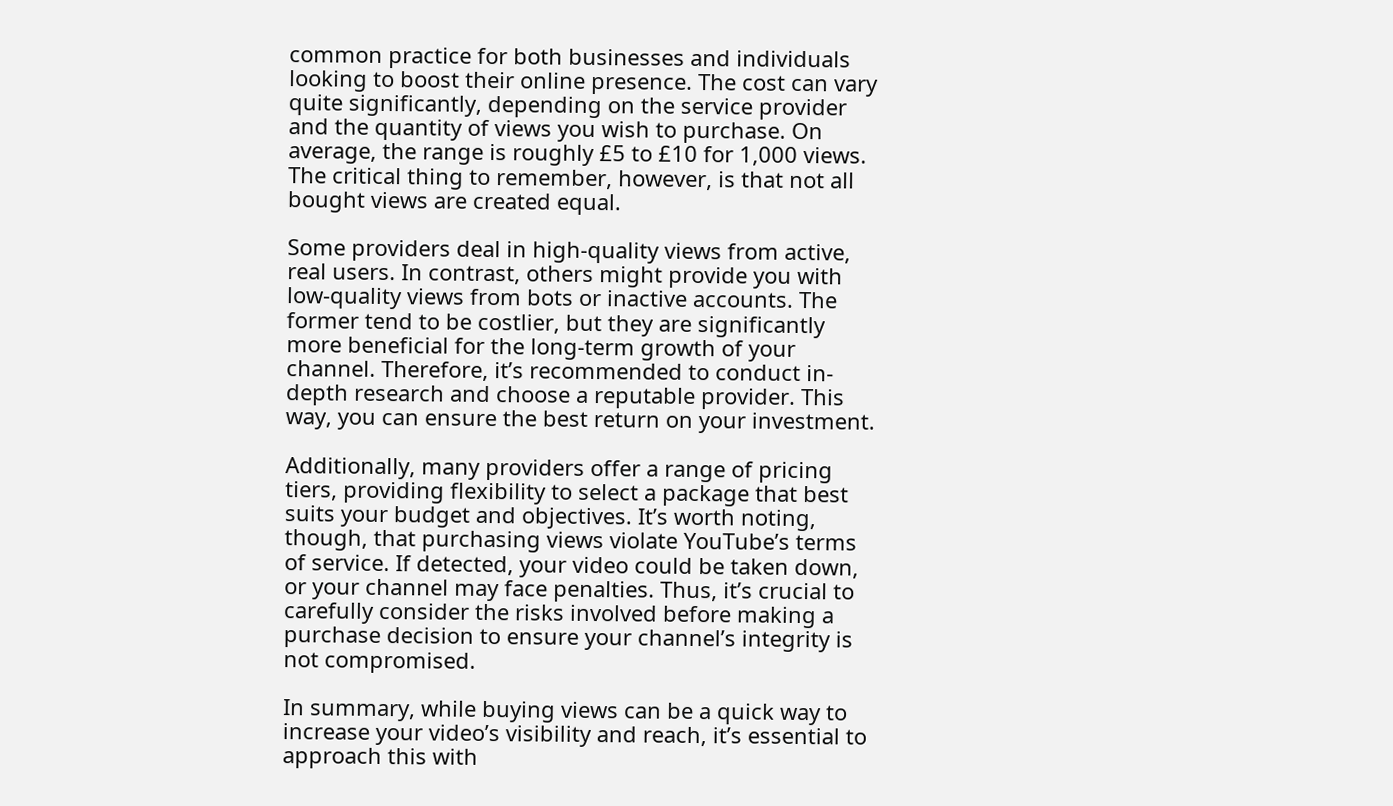common practice for both businesses and individuals looking to boost their online presence. The cost can vary quite significantly, depending on the service provider and the quantity of views you wish to purchase. On average, the range is roughly £5 to £10 for 1,000 views. The critical thing to remember, however, is that not all bought views are created equal.

Some providers deal in high-quality views from active, real users. In contrast, others might provide you with low-quality views from bots or inactive accounts. The former tend to be costlier, but they are significantly more beneficial for the long-term growth of your channel. Therefore, it’s recommended to conduct in-depth research and choose a reputable provider. This way, you can ensure the best return on your investment.

Additionally, many providers offer a range of pricing tiers, providing flexibility to select a package that best suits your budget and objectives. It’s worth noting, though, that purchasing views violate YouTube’s terms of service. If detected, your video could be taken down, or your channel may face penalties. Thus, it’s crucial to carefully consider the risks involved before making a purchase decision to ensure your channel’s integrity is not compromised.

In summary, while buying views can be a quick way to increase your video’s visibility and reach, it’s essential to approach this with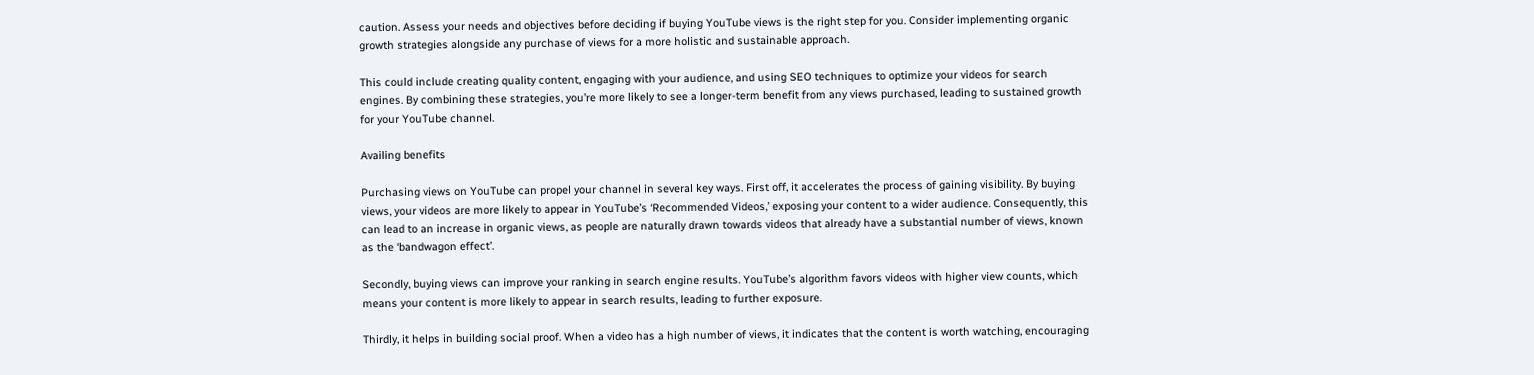caution. Assess your needs and objectives before deciding if buying YouTube views is the right step for you. Consider implementing organic growth strategies alongside any purchase of views for a more holistic and sustainable approach.

This could include creating quality content, engaging with your audience, and using SEO techniques to optimize your videos for search engines. By combining these strategies, you’re more likely to see a longer-term benefit from any views purchased, leading to sustained growth for your YouTube channel.

Availing benefits

Purchasing views on YouTube can propel your channel in several key ways. First off, it accelerates the process of gaining visibility. By buying views, your videos are more likely to appear in YouTube’s ‘Recommended Videos,’ exposing your content to a wider audience. Consequently, this can lead to an increase in organic views, as people are naturally drawn towards videos that already have a substantial number of views, known as the ‘bandwagon effect’.

Secondly, buying views can improve your ranking in search engine results. YouTube’s algorithm favors videos with higher view counts, which means your content is more likely to appear in search results, leading to further exposure.

Thirdly, it helps in building social proof. When a video has a high number of views, it indicates that the content is worth watching, encouraging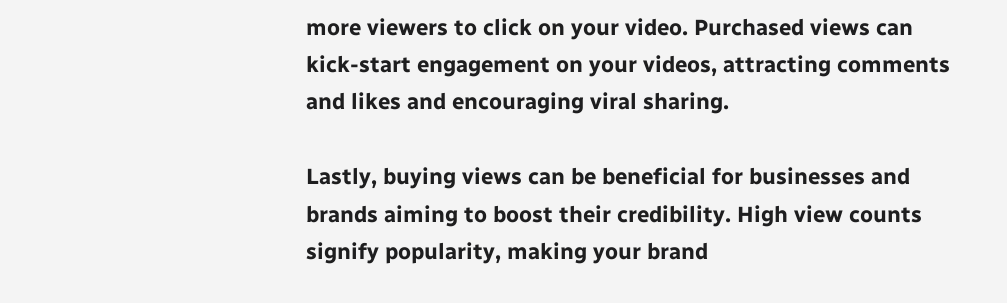more viewers to click on your video. Purchased views can kick-start engagement on your videos, attracting comments and likes and encouraging viral sharing.

Lastly, buying views can be beneficial for businesses and brands aiming to boost their credibility. High view counts signify popularity, making your brand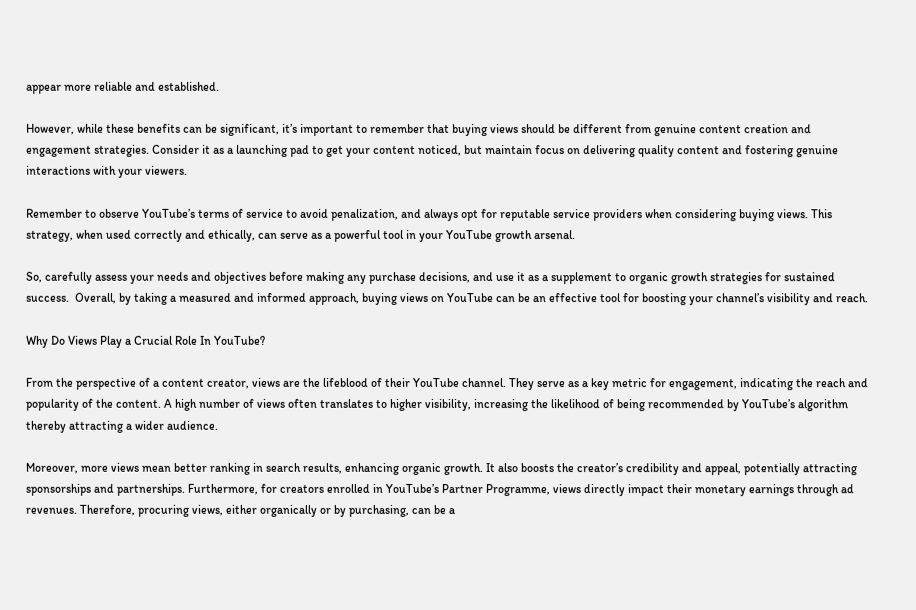appear more reliable and established.

However, while these benefits can be significant, it’s important to remember that buying views should be different from genuine content creation and engagement strategies. Consider it as a launching pad to get your content noticed, but maintain focus on delivering quality content and fostering genuine interactions with your viewers.

Remember to observe YouTube’s terms of service to avoid penalization, and always opt for reputable service providers when considering buying views. This strategy, when used correctly and ethically, can serve as a powerful tool in your YouTube growth arsenal.

So, carefully assess your needs and objectives before making any purchase decisions, and use it as a supplement to organic growth strategies for sustained success.  Overall, by taking a measured and informed approach, buying views on YouTube can be an effective tool for boosting your channel’s visibility and reach.

Why Do Views Play a Crucial Role In YouTube?

From the perspective of a content creator, views are the lifeblood of their YouTube channel. They serve as a key metric for engagement, indicating the reach and popularity of the content. A high number of views often translates to higher visibility, increasing the likelihood of being recommended by YouTube’s algorithm thereby attracting a wider audience.

Moreover, more views mean better ranking in search results, enhancing organic growth. It also boosts the creator’s credibility and appeal, potentially attracting sponsorships and partnerships. Furthermore, for creators enrolled in YouTube’s Partner Programme, views directly impact their monetary earnings through ad revenues. Therefore, procuring views, either organically or by purchasing, can be a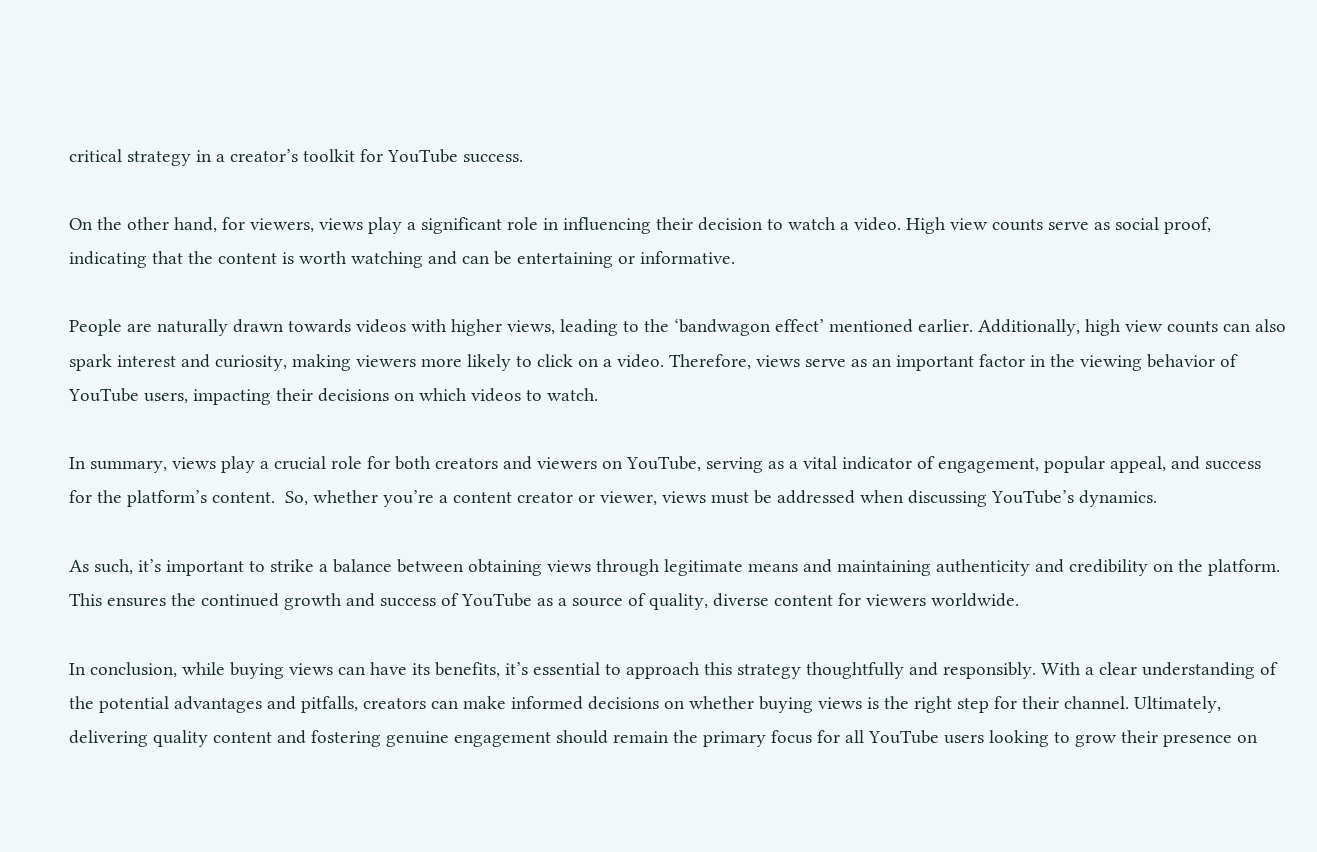critical strategy in a creator’s toolkit for YouTube success.

On the other hand, for viewers, views play a significant role in influencing their decision to watch a video. High view counts serve as social proof, indicating that the content is worth watching and can be entertaining or informative.

People are naturally drawn towards videos with higher views, leading to the ‘bandwagon effect’ mentioned earlier. Additionally, high view counts can also spark interest and curiosity, making viewers more likely to click on a video. Therefore, views serve as an important factor in the viewing behavior of YouTube users, impacting their decisions on which videos to watch.

In summary, views play a crucial role for both creators and viewers on YouTube, serving as a vital indicator of engagement, popular appeal, and success for the platform’s content.  So, whether you’re a content creator or viewer, views must be addressed when discussing YouTube’s dynamics.

As such, it’s important to strike a balance between obtaining views through legitimate means and maintaining authenticity and credibility on the platform. This ensures the continued growth and success of YouTube as a source of quality, diverse content for viewers worldwide.

In conclusion, while buying views can have its benefits, it’s essential to approach this strategy thoughtfully and responsibly. With a clear understanding of the potential advantages and pitfalls, creators can make informed decisions on whether buying views is the right step for their channel. Ultimately, delivering quality content and fostering genuine engagement should remain the primary focus for all YouTube users looking to grow their presence on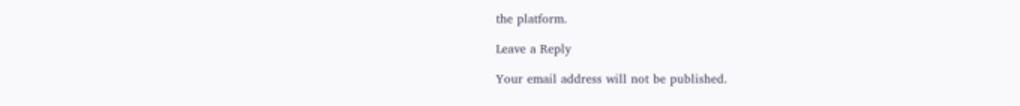the platform.

Leave a Reply

Your email address will not be published.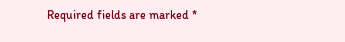Required fields are marked *